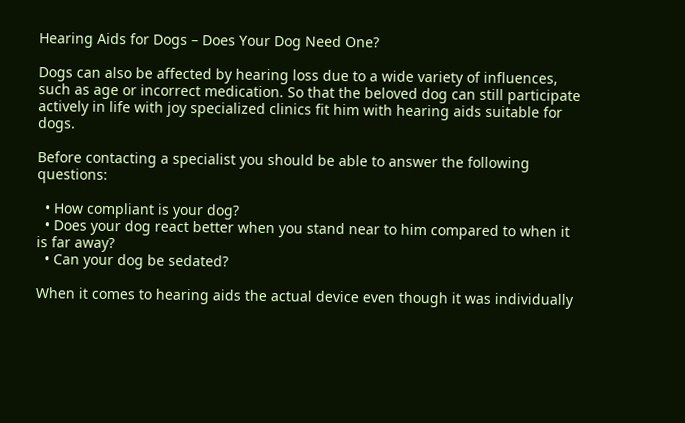Hearing Aids for Dogs – Does Your Dog Need One?

Dogs can also be affected by hearing loss due to a wide variety of influences, such as age or incorrect medication. So that the beloved dog can still participate actively in life with joy specialized clinics fit him with hearing aids suitable for dogs.

Before contacting a specialist you should be able to answer the following questions:

  • How compliant is your dog?
  • Does your dog react better when you stand near to him compared to when it is far away?
  • Can your dog be sedated?

When it comes to hearing aids the actual device even though it was individually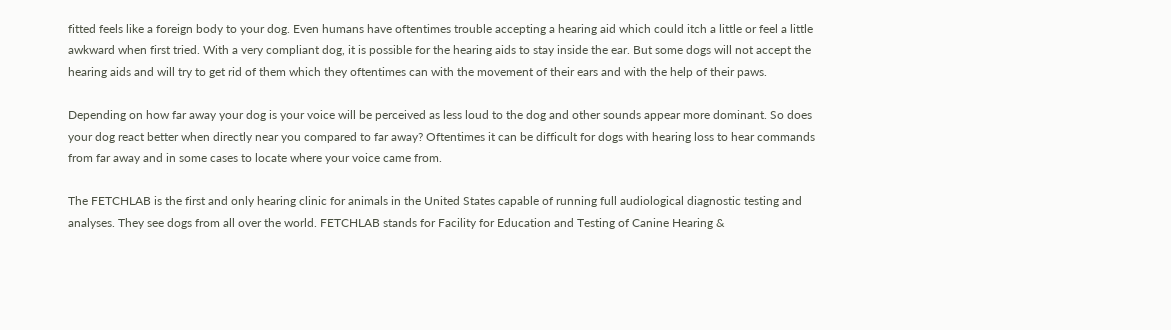fitted feels like a foreign body to your dog. Even humans have oftentimes trouble accepting a hearing aid which could itch a little or feel a little awkward when first tried. With a very compliant dog, it is possible for the hearing aids to stay inside the ear. But some dogs will not accept the hearing aids and will try to get rid of them which they oftentimes can with the movement of their ears and with the help of their paws.

Depending on how far away your dog is your voice will be perceived as less loud to the dog and other sounds appear more dominant. So does your dog react better when directly near you compared to far away? Oftentimes it can be difficult for dogs with hearing loss to hear commands from far away and in some cases to locate where your voice came from.

The FETCHLAB is the first and only hearing clinic for animals in the United States capable of running full audiological diagnostic testing and analyses. They see dogs from all over the world. FETCHLAB stands for Facility for Education and Testing of Canine Hearing &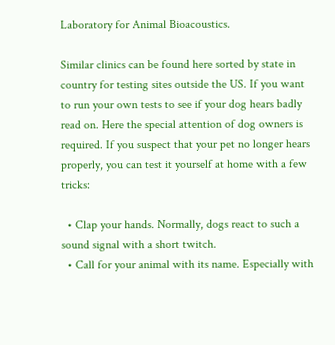Laboratory for Animal Bioacoustics.

Similar clinics can be found here sorted by state in country for testing sites outside the US. If you want to run your own tests to see if your dog hears badly read on. Here the special attention of dog owners is required. If you suspect that your pet no longer hears properly, you can test it yourself at home with a few tricks:

  • Clap your hands. Normally, dogs react to such a sound signal with a short twitch.
  • Call for your animal with its name. Especially with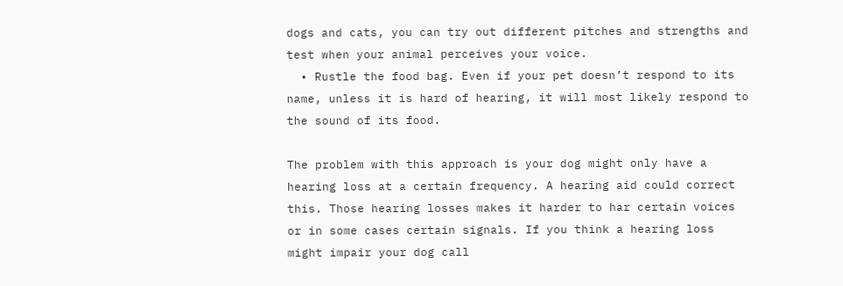dogs and cats, you can try out different pitches and strengths and test when your animal perceives your voice.
  • Rustle the food bag. Even if your pet doesn’t respond to its name, unless it is hard of hearing, it will most likely respond to the sound of its food.

The problem with this approach is your dog might only have a hearing loss at a certain frequency. A hearing aid could correct this. Those hearing losses makes it harder to har certain voices or in some cases certain signals. If you think a hearing loss might impair your dog call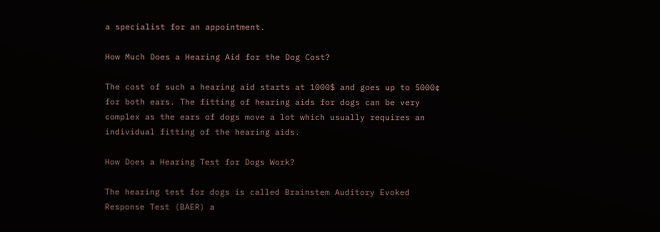a specialist for an appointment.

How Much Does a Hearing Aid for the Dog Cost?

The cost of such a hearing aid starts at 1000$ and goes up to 5000¢ for both ears. The fitting of hearing aids for dogs can be very complex as the ears of dogs move a lot which usually requires an individual fitting of the hearing aids.

How Does a Hearing Test for Dogs Work?

The hearing test for dogs is called Brainstem Auditory Evoked Response Test (BAER) a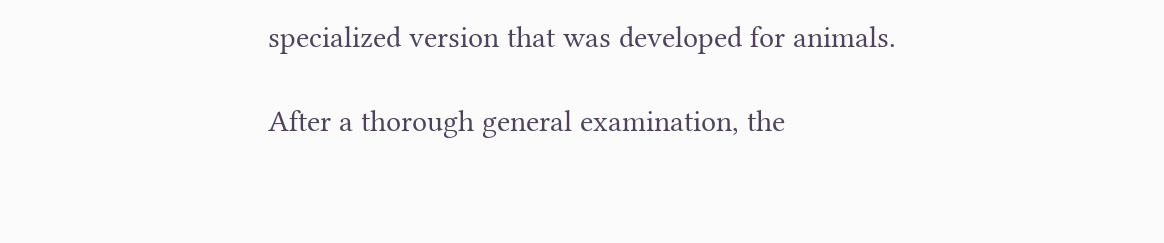specialized version that was developed for animals.

After a thorough general examination, the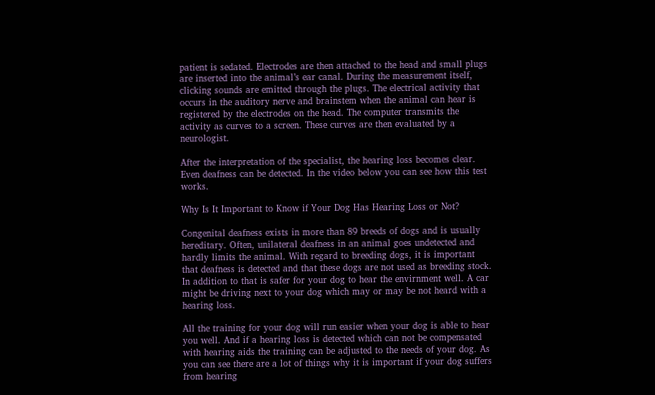patient is sedated. Electrodes are then attached to the head and small plugs are inserted into the animal’s ear canal. During the measurement itself, clicking sounds are emitted through the plugs. The electrical activity that occurs in the auditory nerve and brainstem when the animal can hear is registered by the electrodes on the head. The computer transmits the activity as curves to a screen. These curves are then evaluated by a neurologist.

After the interpretation of the specialist, the hearing loss becomes clear. Even deafness can be detected. In the video below you can see how this test works.

Why Is It Important to Know if Your Dog Has Hearing Loss or Not?

Congenital deafness exists in more than 89 breeds of dogs and is usually hereditary. Often, unilateral deafness in an animal goes undetected and hardly limits the animal. With regard to breeding dogs, it is important that deafness is detected and that these dogs are not used as breeding stock. In addition to that is safer for your dog to hear the envirnment well. A car might be driving next to your dog which may or may be not heard with a hearing loss.

All the training for your dog will run easier when your dog is able to hear you well. And if a hearing loss is detected which can not be compensated with hearing aids the training can be adjusted to the needs of your dog. As you can see there are a lot of things why it is important if your dog suffers from hearing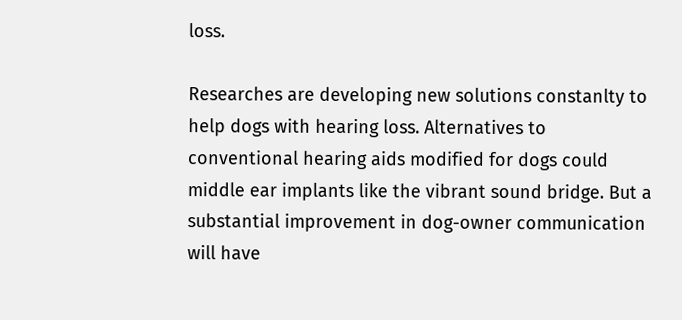loss.

Researches are developing new solutions constanlty to help dogs with hearing loss. Alternatives to conventional hearing aids modified for dogs could middle ear implants like the vibrant sound bridge. But a substantial improvement in dog-owner communication will have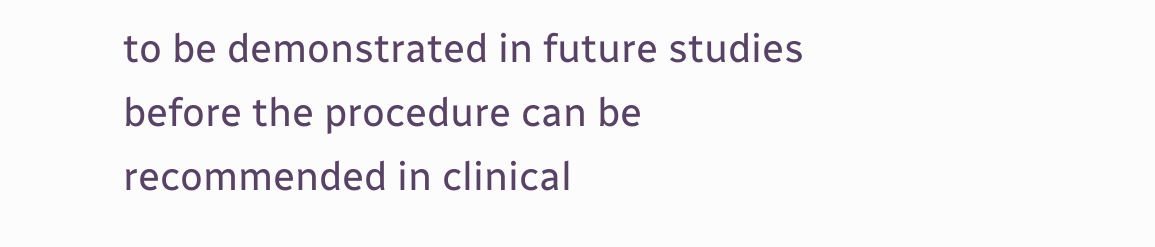to be demonstrated in future studies before the procedure can be recommended in clinical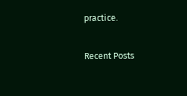practice.

Recent Posts